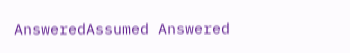AnsweredAssumed Answered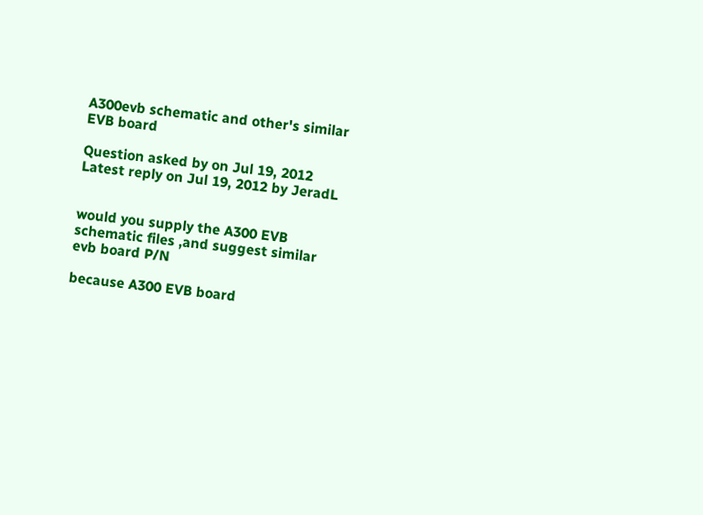A300evb schematic and other's similar EVB board

Question asked by on Jul 19, 2012
Latest reply on Jul 19, 2012 by JeradL


would you supply the A300 EVB schematic files ,and suggest similar evb board P/N

because A300 EVB board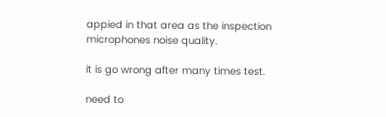appied in that area as the inspection microphones noise quality.

it is go wrong after many times test.

need to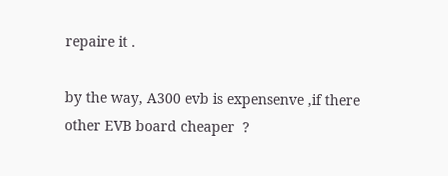repaire it .

by the way, A300 evb is expensenve ,if there other EVB board cheaper  ?